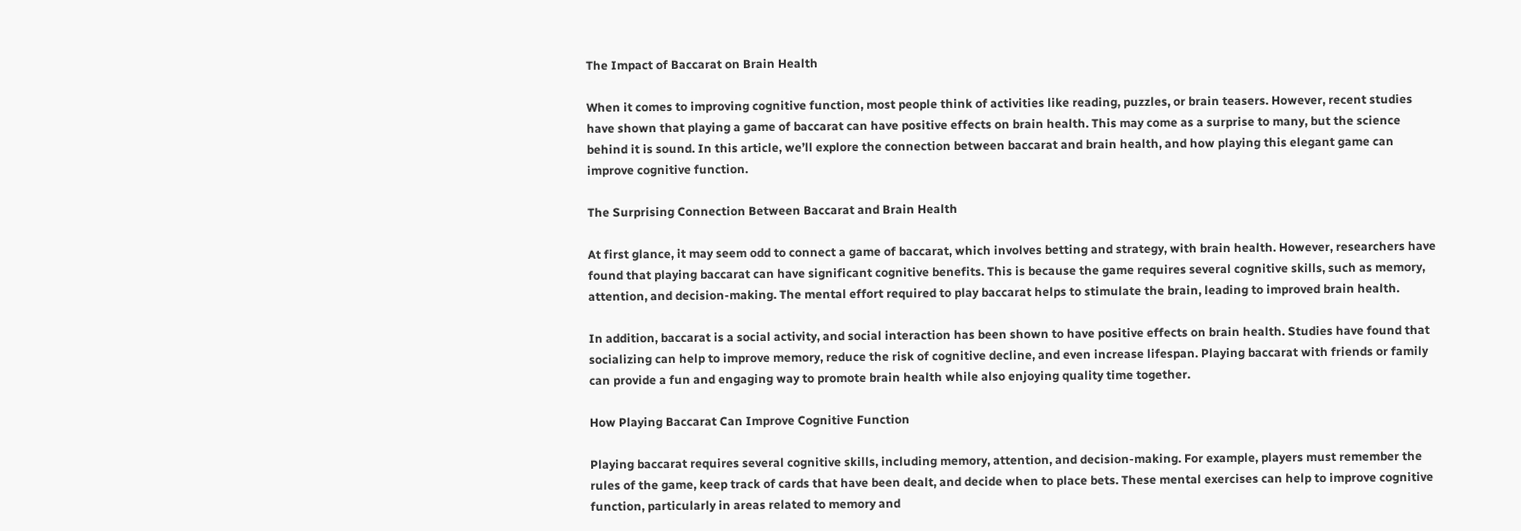The Impact of Baccarat on Brain Health

When it comes to improving cognitive function, most people think of activities like reading, puzzles, or brain teasers. However, recent studies have shown that playing a game of baccarat can have positive effects on brain health. This may come as a surprise to many, but the science behind it is sound. In this article, we’ll explore the connection between baccarat and brain health, and how playing this elegant game can improve cognitive function.

The Surprising Connection Between Baccarat and Brain Health

At first glance, it may seem odd to connect a game of baccarat, which involves betting and strategy, with brain health. However, researchers have found that playing baccarat can have significant cognitive benefits. This is because the game requires several cognitive skills, such as memory, attention, and decision-making. The mental effort required to play baccarat helps to stimulate the brain, leading to improved brain health.

In addition, baccarat is a social activity, and social interaction has been shown to have positive effects on brain health. Studies have found that socializing can help to improve memory, reduce the risk of cognitive decline, and even increase lifespan. Playing baccarat with friends or family can provide a fun and engaging way to promote brain health while also enjoying quality time together.

How Playing Baccarat Can Improve Cognitive Function

Playing baccarat requires several cognitive skills, including memory, attention, and decision-making. For example, players must remember the rules of the game, keep track of cards that have been dealt, and decide when to place bets. These mental exercises can help to improve cognitive function, particularly in areas related to memory and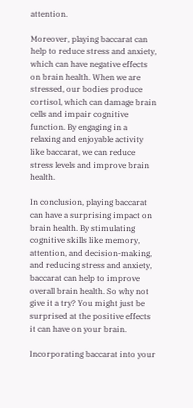attention.

Moreover, playing baccarat can help to reduce stress and anxiety, which can have negative effects on brain health. When we are stressed, our bodies produce cortisol, which can damage brain cells and impair cognitive function. By engaging in a relaxing and enjoyable activity like baccarat, we can reduce stress levels and improve brain health.

In conclusion, playing baccarat can have a surprising impact on brain health. By stimulating cognitive skills like memory, attention, and decision-making, and reducing stress and anxiety, baccarat can help to improve overall brain health. So why not give it a try? You might just be surprised at the positive effects it can have on your brain.

Incorporating baccarat into your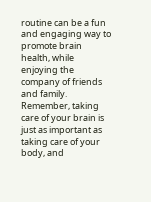routine can be a fun and engaging way to promote brain health, while enjoying the company of friends and family. Remember, taking care of your brain is just as important as taking care of your body, and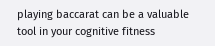playing baccarat can be a valuable tool in your cognitive fitness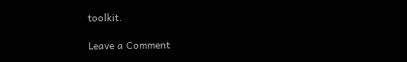toolkit.

Leave a Comment